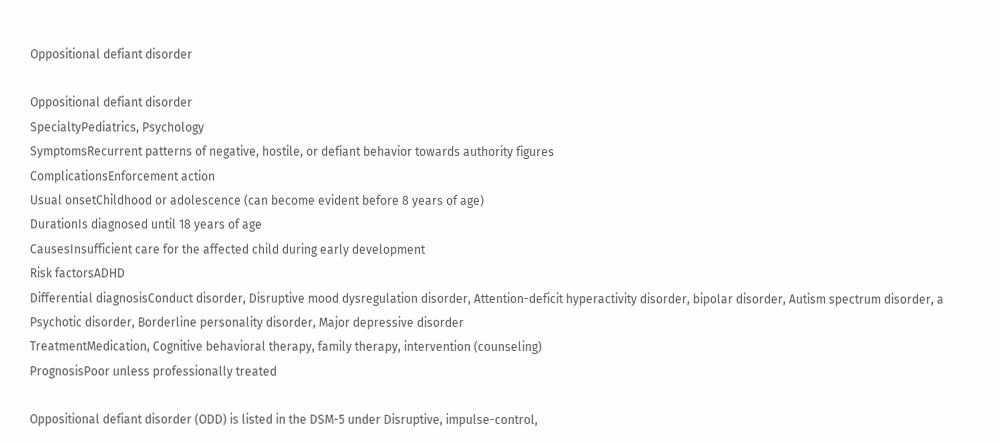Oppositional defiant disorder

Oppositional defiant disorder
SpecialtyPediatrics, Psychology
SymptomsRecurrent patterns of negative, hostile, or defiant behavior towards authority figures
ComplicationsEnforcement action
Usual onsetChildhood or adolescence (can become evident before 8 years of age)
DurationIs diagnosed until 18 years of age
CausesInsufficient care for the affected child during early development
Risk factorsADHD
Differential diagnosisConduct disorder, Disruptive mood dysregulation disorder, Attention-deficit hyperactivity disorder, bipolar disorder, Autism spectrum disorder, a Psychotic disorder, Borderline personality disorder, Major depressive disorder
TreatmentMedication, Cognitive behavioral therapy, family therapy, intervention (counseling)
PrognosisPoor unless professionally treated

Oppositional defiant disorder (ODD) is listed in the DSM-5 under Disruptive, impulse-control,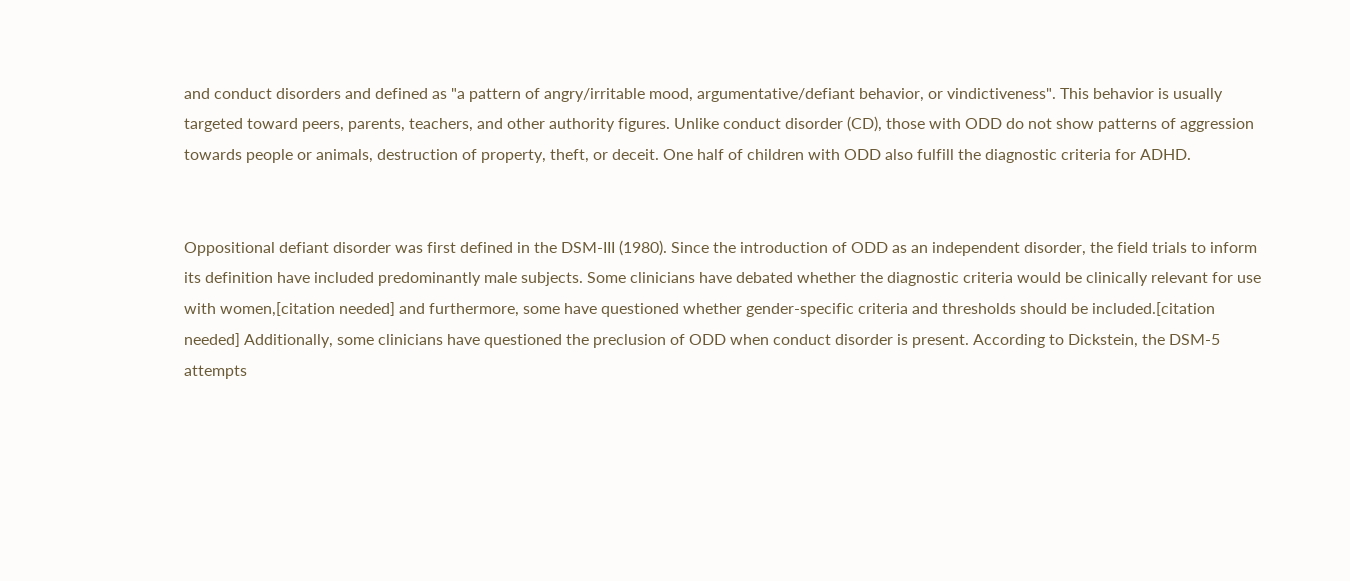and conduct disorders and defined as "a pattern of angry/irritable mood, argumentative/defiant behavior, or vindictiveness". This behavior is usually targeted toward peers, parents, teachers, and other authority figures. Unlike conduct disorder (CD), those with ODD do not show patterns of aggression towards people or animals, destruction of property, theft, or deceit. One half of children with ODD also fulfill the diagnostic criteria for ADHD.


Oppositional defiant disorder was first defined in the DSM-III (1980). Since the introduction of ODD as an independent disorder, the field trials to inform its definition have included predominantly male subjects. Some clinicians have debated whether the diagnostic criteria would be clinically relevant for use with women,[citation needed] and furthermore, some have questioned whether gender-specific criteria and thresholds should be included.[citation needed] Additionally, some clinicians have questioned the preclusion of ODD when conduct disorder is present. According to Dickstein, the DSM-5 attempts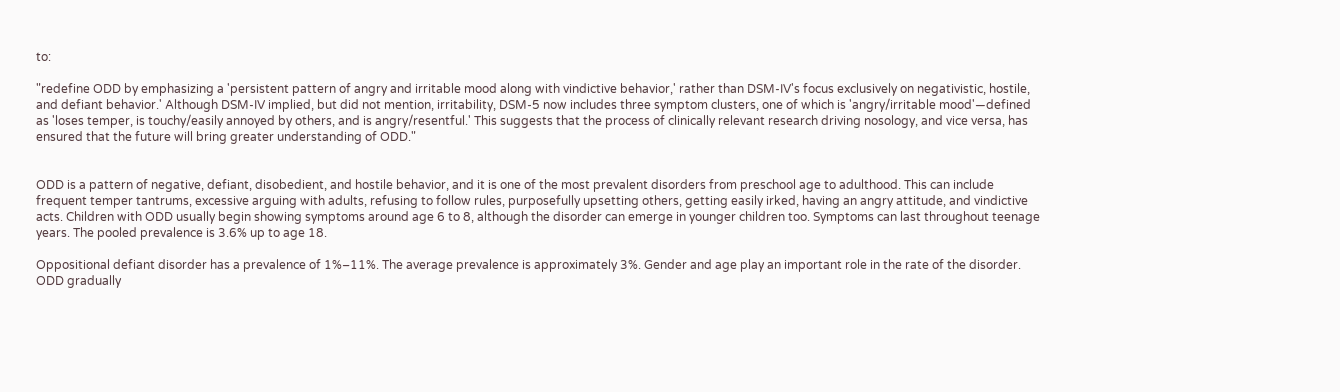to:

"redefine ODD by emphasizing a 'persistent pattern of angry and irritable mood along with vindictive behavior,' rather than DSM-IV's focus exclusively on negativistic, hostile, and defiant behavior.' Although DSM-IV implied, but did not mention, irritability, DSM-5 now includes three symptom clusters, one of which is 'angry/irritable mood'—defined as 'loses temper, is touchy/easily annoyed by others, and is angry/resentful.' This suggests that the process of clinically relevant research driving nosology, and vice versa, has ensured that the future will bring greater understanding of ODD."


ODD is a pattern of negative, defiant, disobedient, and hostile behavior, and it is one of the most prevalent disorders from preschool age to adulthood. This can include frequent temper tantrums, excessive arguing with adults, refusing to follow rules, purposefully upsetting others, getting easily irked, having an angry attitude, and vindictive acts. Children with ODD usually begin showing symptoms around age 6 to 8, although the disorder can emerge in younger children too. Symptoms can last throughout teenage years. The pooled prevalence is 3.6% up to age 18.

Oppositional defiant disorder has a prevalence of 1%–11%. The average prevalence is approximately 3%. Gender and age play an important role in the rate of the disorder. ODD gradually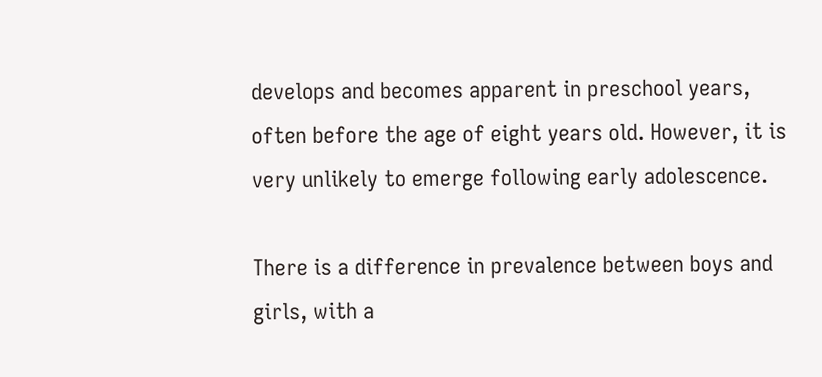develops and becomes apparent in preschool years, often before the age of eight years old. However, it is very unlikely to emerge following early adolescence.

There is a difference in prevalence between boys and girls, with a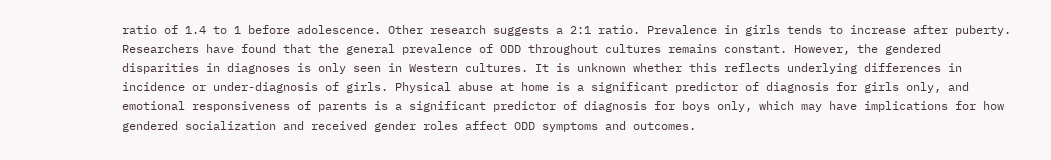ratio of 1.4 to 1 before adolescence. Other research suggests a 2:1 ratio. Prevalence in girls tends to increase after puberty. Researchers have found that the general prevalence of ODD throughout cultures remains constant. However, the gendered disparities in diagnoses is only seen in Western cultures. It is unknown whether this reflects underlying differences in incidence or under-diagnosis of girls. Physical abuse at home is a significant predictor of diagnosis for girls only, and emotional responsiveness of parents is a significant predictor of diagnosis for boys only, which may have implications for how gendered socialization and received gender roles affect ODD symptoms and outcomes.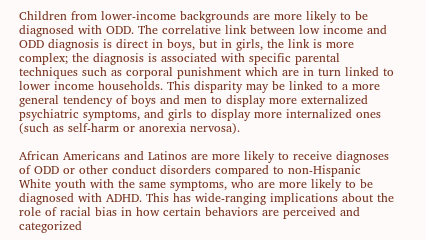Children from lower-income backgrounds are more likely to be diagnosed with ODD. The correlative link between low income and ODD diagnosis is direct in boys, but in girls, the link is more complex; the diagnosis is associated with specific parental techniques such as corporal punishment which are in turn linked to lower income households. This disparity may be linked to a more general tendency of boys and men to display more externalized psychiatric symptoms, and girls to display more internalized ones (such as self-harm or anorexia nervosa).

African Americans and Latinos are more likely to receive diagnoses of ODD or other conduct disorders compared to non-Hispanic White youth with the same symptoms, who are more likely to be diagnosed with ADHD. This has wide-ranging implications about the role of racial bias in how certain behaviors are perceived and categorized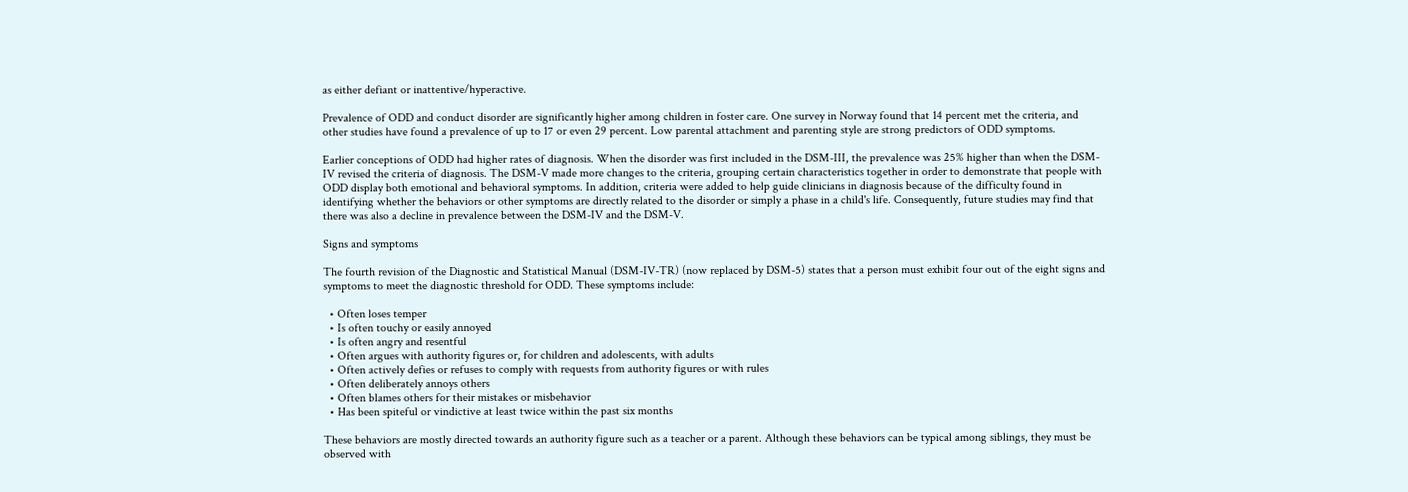as either defiant or inattentive/hyperactive.

Prevalence of ODD and conduct disorder are significantly higher among children in foster care. One survey in Norway found that 14 percent met the criteria, and other studies have found a prevalence of up to 17 or even 29 percent. Low parental attachment and parenting style are strong predictors of ODD symptoms.

Earlier conceptions of ODD had higher rates of diagnosis. When the disorder was first included in the DSM-III, the prevalence was 25% higher than when the DSM-IV revised the criteria of diagnosis. The DSM-V made more changes to the criteria, grouping certain characteristics together in order to demonstrate that people with ODD display both emotional and behavioral symptoms. In addition, criteria were added to help guide clinicians in diagnosis because of the difficulty found in identifying whether the behaviors or other symptoms are directly related to the disorder or simply a phase in a child's life. Consequently, future studies may find that there was also a decline in prevalence between the DSM-IV and the DSM-V.

Signs and symptoms

The fourth revision of the Diagnostic and Statistical Manual (DSM-IV-TR) (now replaced by DSM-5) states that a person must exhibit four out of the eight signs and symptoms to meet the diagnostic threshold for ODD. These symptoms include:

  • Often loses temper
  • Is often touchy or easily annoyed
  • Is often angry and resentful
  • Often argues with authority figures or, for children and adolescents, with adults
  • Often actively defies or refuses to comply with requests from authority figures or with rules
  • Often deliberately annoys others
  • Often blames others for their mistakes or misbehavior
  • Has been spiteful or vindictive at least twice within the past six months

These behaviors are mostly directed towards an authority figure such as a teacher or a parent. Although these behaviors can be typical among siblings, they must be observed with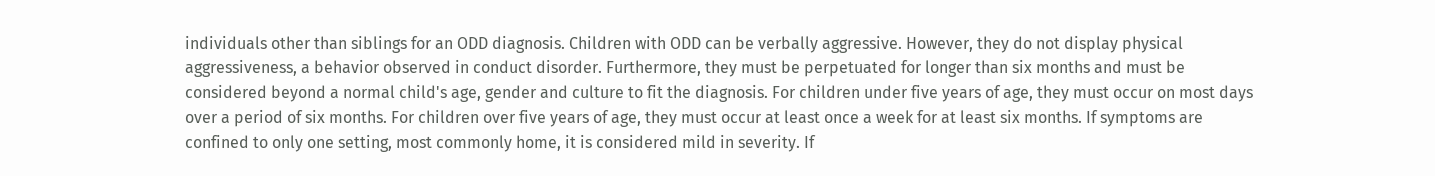individuals other than siblings for an ODD diagnosis. Children with ODD can be verbally aggressive. However, they do not display physical aggressiveness, a behavior observed in conduct disorder. Furthermore, they must be perpetuated for longer than six months and must be considered beyond a normal child's age, gender and culture to fit the diagnosis. For children under five years of age, they must occur on most days over a period of six months. For children over five years of age, they must occur at least once a week for at least six months. If symptoms are confined to only one setting, most commonly home, it is considered mild in severity. If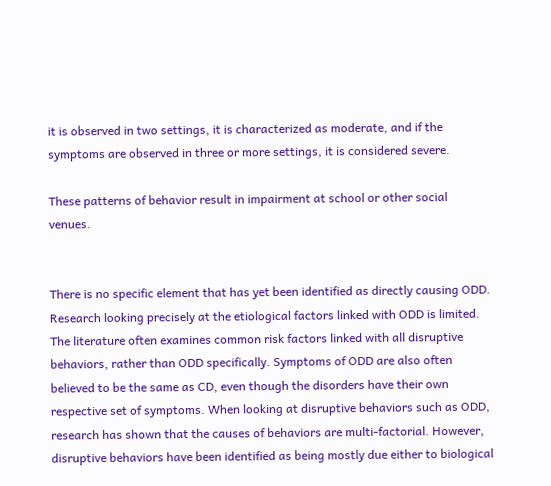it is observed in two settings, it is characterized as moderate, and if the symptoms are observed in three or more settings, it is considered severe.

These patterns of behavior result in impairment at school or other social venues.


There is no specific element that has yet been identified as directly causing ODD. Research looking precisely at the etiological factors linked with ODD is limited. The literature often examines common risk factors linked with all disruptive behaviors, rather than ODD specifically. Symptoms of ODD are also often believed to be the same as CD, even though the disorders have their own respective set of symptoms. When looking at disruptive behaviors such as ODD, research has shown that the causes of behaviors are multi-factorial. However, disruptive behaviors have been identified as being mostly due either to biological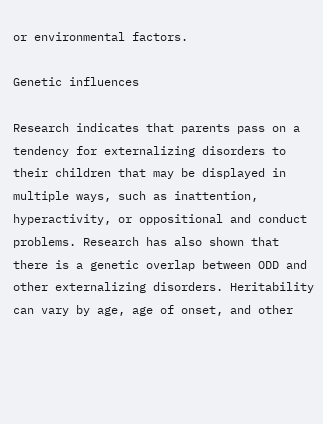or environmental factors.

Genetic influences

Research indicates that parents pass on a tendency for externalizing disorders to their children that may be displayed in multiple ways, such as inattention, hyperactivity, or oppositional and conduct problems. Research has also shown that there is a genetic overlap between ODD and other externalizing disorders. Heritability can vary by age, age of onset, and other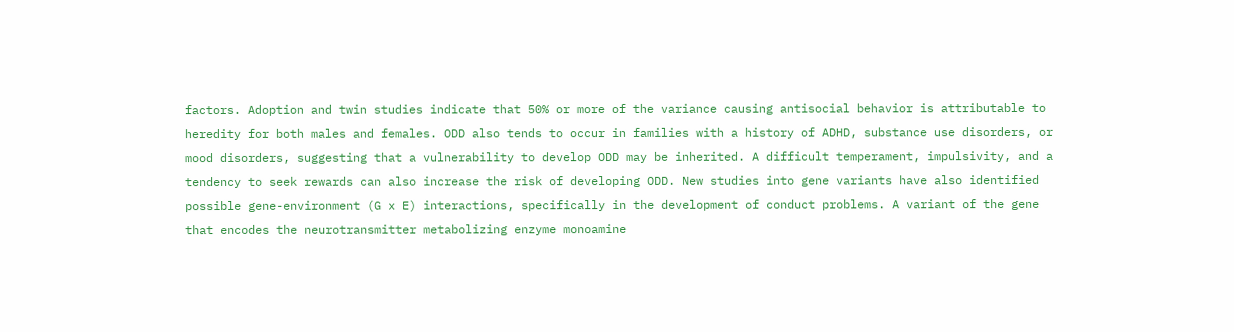factors. Adoption and twin studies indicate that 50% or more of the variance causing antisocial behavior is attributable to heredity for both males and females. ODD also tends to occur in families with a history of ADHD, substance use disorders, or mood disorders, suggesting that a vulnerability to develop ODD may be inherited. A difficult temperament, impulsivity, and a tendency to seek rewards can also increase the risk of developing ODD. New studies into gene variants have also identified possible gene-environment (G x E) interactions, specifically in the development of conduct problems. A variant of the gene that encodes the neurotransmitter metabolizing enzyme monoamine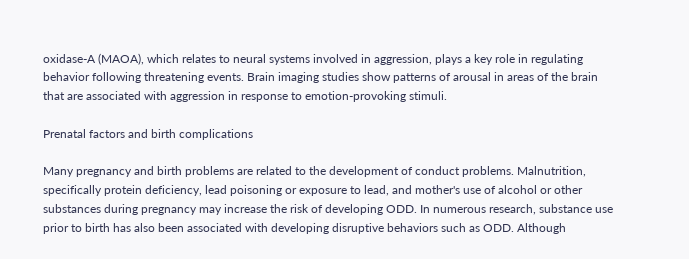oxidase-A (MAOA), which relates to neural systems involved in aggression, plays a key role in regulating behavior following threatening events. Brain imaging studies show patterns of arousal in areas of the brain that are associated with aggression in response to emotion-provoking stimuli.

Prenatal factors and birth complications

Many pregnancy and birth problems are related to the development of conduct problems. Malnutrition, specifically protein deficiency, lead poisoning or exposure to lead, and mother's use of alcohol or other substances during pregnancy may increase the risk of developing ODD. In numerous research, substance use prior to birth has also been associated with developing disruptive behaviors such as ODD. Although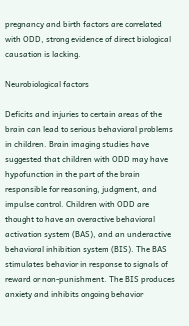pregnancy and birth factors are correlated with ODD, strong evidence of direct biological causation is lacking.

Neurobiological factors

Deficits and injuries to certain areas of the brain can lead to serious behavioral problems in children. Brain imaging studies have suggested that children with ODD may have hypofunction in the part of the brain responsible for reasoning, judgment, and impulse control. Children with ODD are thought to have an overactive behavioral activation system (BAS), and an underactive behavioral inhibition system (BIS). The BAS stimulates behavior in response to signals of reward or non-punishment. The BIS produces anxiety and inhibits ongoing behavior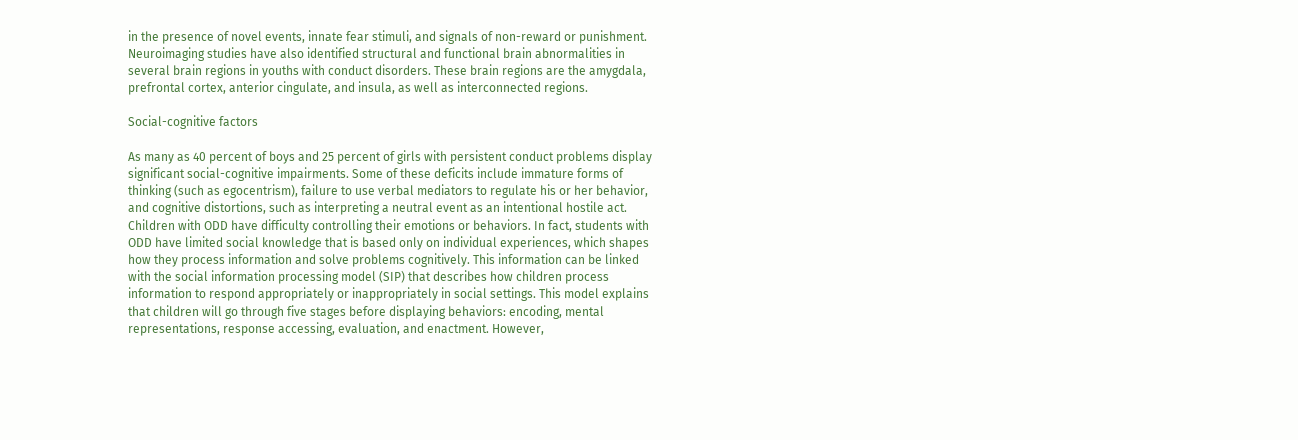in the presence of novel events, innate fear stimuli, and signals of non-reward or punishment. Neuroimaging studies have also identified structural and functional brain abnormalities in several brain regions in youths with conduct disorders. These brain regions are the amygdala, prefrontal cortex, anterior cingulate, and insula, as well as interconnected regions.

Social-cognitive factors

As many as 40 percent of boys and 25 percent of girls with persistent conduct problems display significant social-cognitive impairments. Some of these deficits include immature forms of thinking (such as egocentrism), failure to use verbal mediators to regulate his or her behavior, and cognitive distortions, such as interpreting a neutral event as an intentional hostile act. Children with ODD have difficulty controlling their emotions or behaviors. In fact, students with ODD have limited social knowledge that is based only on individual experiences, which shapes how they process information and solve problems cognitively. This information can be linked with the social information processing model (SIP) that describes how children process information to respond appropriately or inappropriately in social settings. This model explains that children will go through five stages before displaying behaviors: encoding, mental representations, response accessing, evaluation, and enactment. However,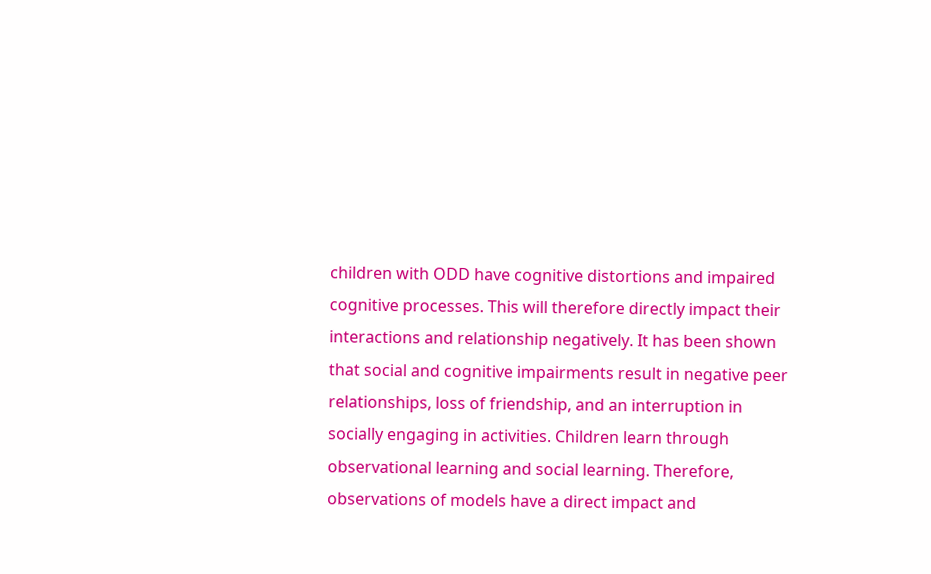children with ODD have cognitive distortions and impaired cognitive processes. This will therefore directly impact their interactions and relationship negatively. It has been shown that social and cognitive impairments result in negative peer relationships, loss of friendship, and an interruption in socially engaging in activities. Children learn through observational learning and social learning. Therefore, observations of models have a direct impact and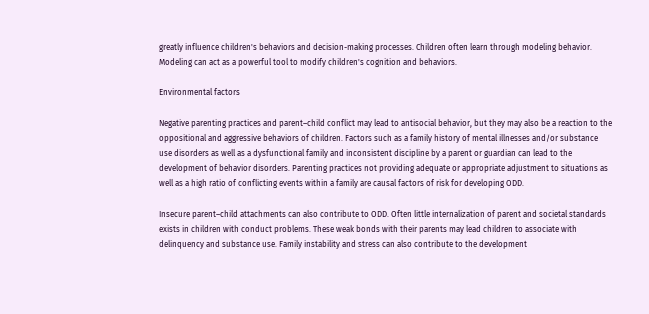greatly influence children's behaviors and decision-making processes. Children often learn through modeling behavior. Modeling can act as a powerful tool to modify children's cognition and behaviors.

Environmental factors

Negative parenting practices and parent–child conflict may lead to antisocial behavior, but they may also be a reaction to the oppositional and aggressive behaviors of children. Factors such as a family history of mental illnesses and/or substance use disorders as well as a dysfunctional family and inconsistent discipline by a parent or guardian can lead to the development of behavior disorders. Parenting practices not providing adequate or appropriate adjustment to situations as well as a high ratio of conflicting events within a family are causal factors of risk for developing ODD.

Insecure parent–child attachments can also contribute to ODD. Often little internalization of parent and societal standards exists in children with conduct problems. These weak bonds with their parents may lead children to associate with delinquency and substance use. Family instability and stress can also contribute to the development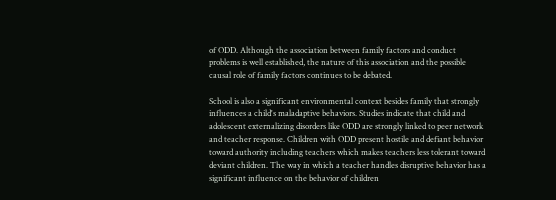of ODD. Although the association between family factors and conduct problems is well established, the nature of this association and the possible causal role of family factors continues to be debated.

School is also a significant environmental context besides family that strongly influences a child's maladaptive behaviors. Studies indicate that child and adolescent externalizing disorders like ODD are strongly linked to peer network and teacher response. Children with ODD present hostile and defiant behavior toward authority including teachers which makes teachers less tolerant toward deviant children. The way in which a teacher handles disruptive behavior has a significant influence on the behavior of children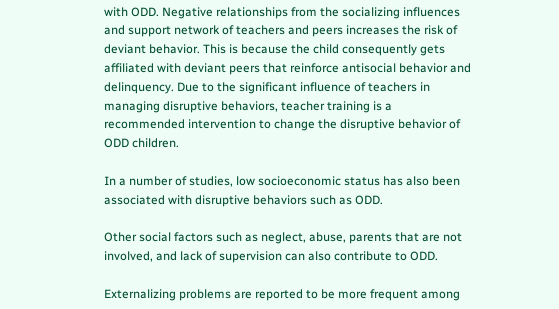with ODD. Negative relationships from the socializing influences and support network of teachers and peers increases the risk of deviant behavior. This is because the child consequently gets affiliated with deviant peers that reinforce antisocial behavior and delinquency. Due to the significant influence of teachers in managing disruptive behaviors, teacher training is a recommended intervention to change the disruptive behavior of ODD children.

In a number of studies, low socioeconomic status has also been associated with disruptive behaviors such as ODD.

Other social factors such as neglect, abuse, parents that are not involved, and lack of supervision can also contribute to ODD.

Externalizing problems are reported to be more frequent among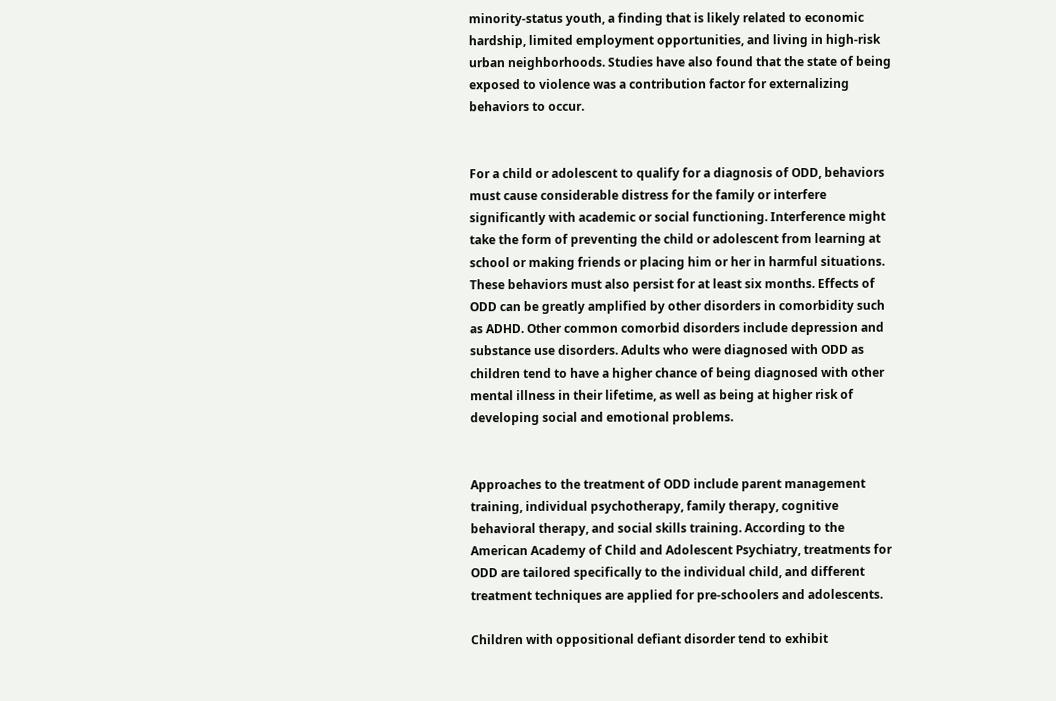minority-status youth, a finding that is likely related to economic hardship, limited employment opportunities, and living in high-risk urban neighborhoods. Studies have also found that the state of being exposed to violence was a contribution factor for externalizing behaviors to occur.


For a child or adolescent to qualify for a diagnosis of ODD, behaviors must cause considerable distress for the family or interfere significantly with academic or social functioning. Interference might take the form of preventing the child or adolescent from learning at school or making friends or placing him or her in harmful situations. These behaviors must also persist for at least six months. Effects of ODD can be greatly amplified by other disorders in comorbidity such as ADHD. Other common comorbid disorders include depression and substance use disorders. Adults who were diagnosed with ODD as children tend to have a higher chance of being diagnosed with other mental illness in their lifetime, as well as being at higher risk of developing social and emotional problems.


Approaches to the treatment of ODD include parent management training, individual psychotherapy, family therapy, cognitive behavioral therapy, and social skills training. According to the American Academy of Child and Adolescent Psychiatry, treatments for ODD are tailored specifically to the individual child, and different treatment techniques are applied for pre-schoolers and adolescents.

Children with oppositional defiant disorder tend to exhibit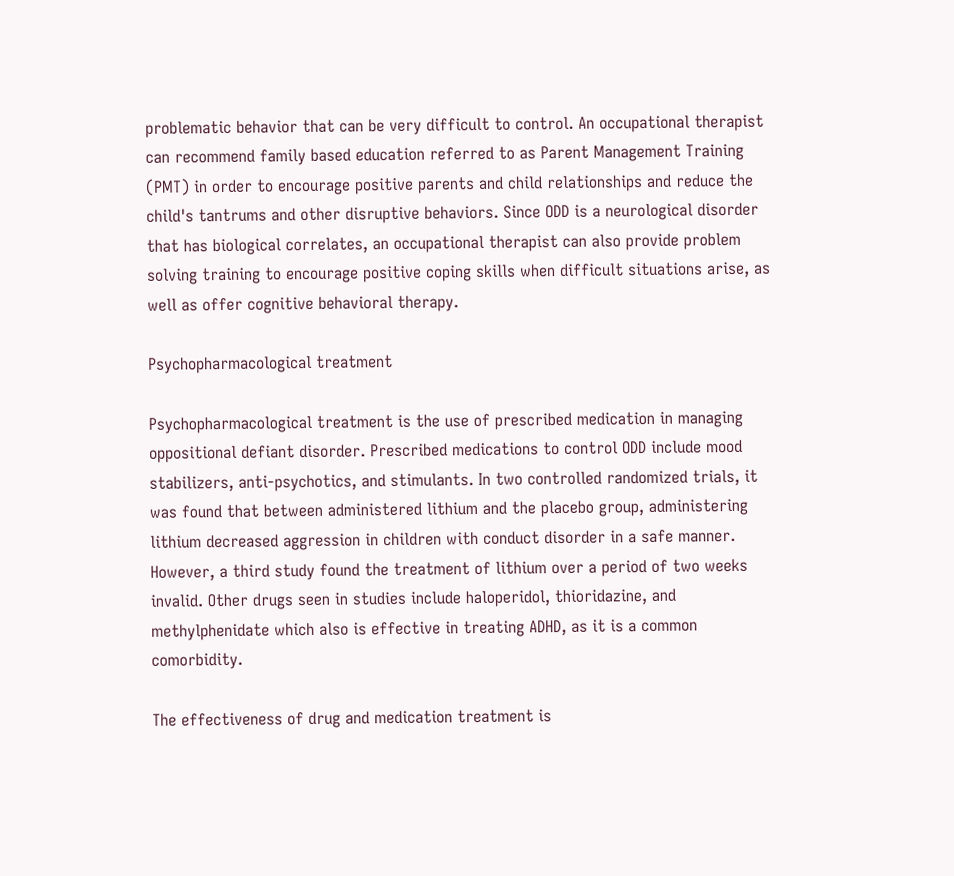problematic behavior that can be very difficult to control. An occupational therapist can recommend family based education referred to as Parent Management Training (PMT) in order to encourage positive parents and child relationships and reduce the child's tantrums and other disruptive behaviors. Since ODD is a neurological disorder that has biological correlates, an occupational therapist can also provide problem solving training to encourage positive coping skills when difficult situations arise, as well as offer cognitive behavioral therapy.

Psychopharmacological treatment

Psychopharmacological treatment is the use of prescribed medication in managing oppositional defiant disorder. Prescribed medications to control ODD include mood stabilizers, anti-psychotics, and stimulants. In two controlled randomized trials, it was found that between administered lithium and the placebo group, administering lithium decreased aggression in children with conduct disorder in a safe manner. However, a third study found the treatment of lithium over a period of two weeks invalid. Other drugs seen in studies include haloperidol, thioridazine, and methylphenidate which also is effective in treating ADHD, as it is a common comorbidity.

The effectiveness of drug and medication treatment is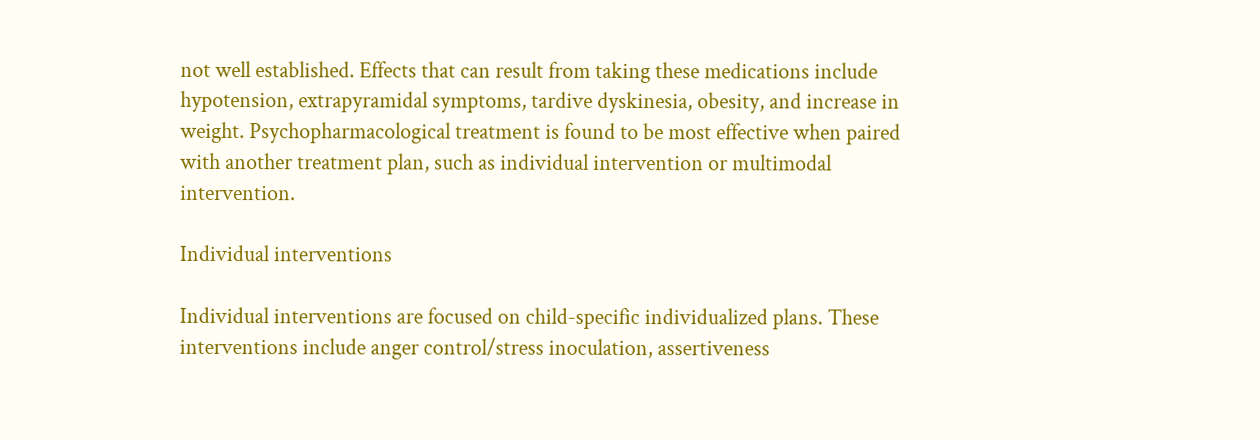not well established. Effects that can result from taking these medications include hypotension, extrapyramidal symptoms, tardive dyskinesia, obesity, and increase in weight. Psychopharmacological treatment is found to be most effective when paired with another treatment plan, such as individual intervention or multimodal intervention.

Individual interventions

Individual interventions are focused on child-specific individualized plans. These interventions include anger control/stress inoculation, assertiveness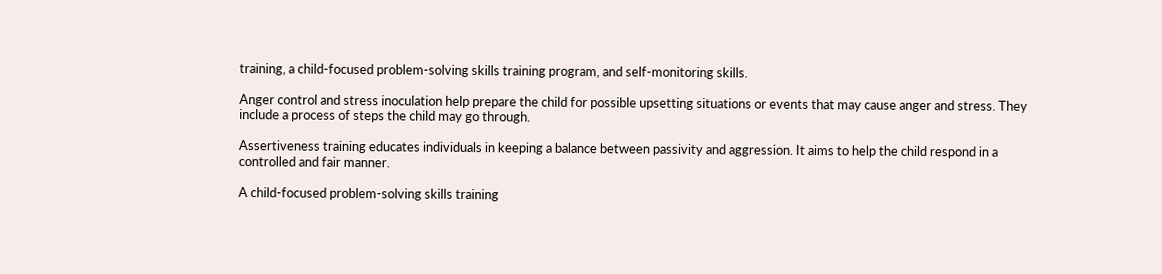training, a child-focused problem-solving skills training program, and self-monitoring skills.

Anger control and stress inoculation help prepare the child for possible upsetting situations or events that may cause anger and stress. They include a process of steps the child may go through.

Assertiveness training educates individuals in keeping a balance between passivity and aggression. It aims to help the child respond in a controlled and fair manner.

A child-focused problem-solving skills training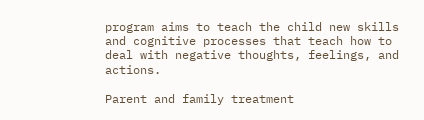program aims to teach the child new skills and cognitive processes that teach how to deal with negative thoughts, feelings, and actions.

Parent and family treatment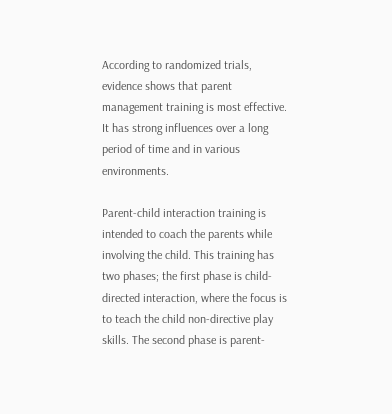According to randomized trials, evidence shows that parent management training is most effective. It has strong influences over a long period of time and in various environments.

Parent-child interaction training is intended to coach the parents while involving the child. This training has two phases; the first phase is child-directed interaction, where the focus is to teach the child non-directive play skills. The second phase is parent-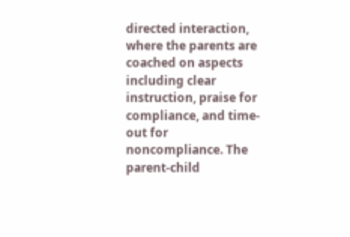directed interaction, where the parents are coached on aspects including clear instruction, praise for compliance, and time-out for noncompliance. The parent-child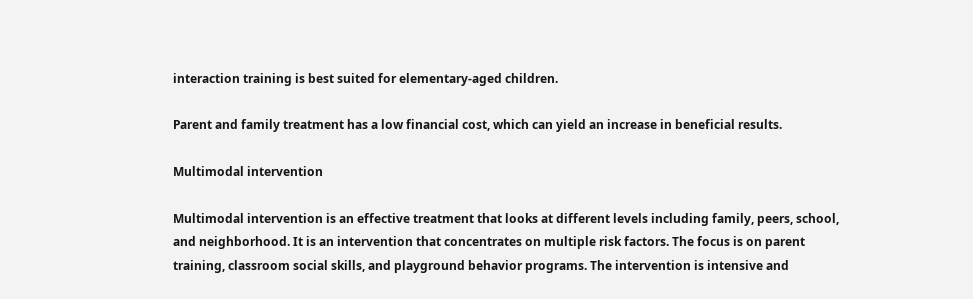interaction training is best suited for elementary-aged children.

Parent and family treatment has a low financial cost, which can yield an increase in beneficial results.

Multimodal intervention

Multimodal intervention is an effective treatment that looks at different levels including family, peers, school, and neighborhood. It is an intervention that concentrates on multiple risk factors. The focus is on parent training, classroom social skills, and playground behavior programs. The intervention is intensive and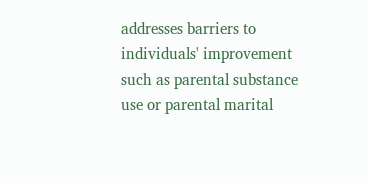addresses barriers to individuals' improvement such as parental substance use or parental marital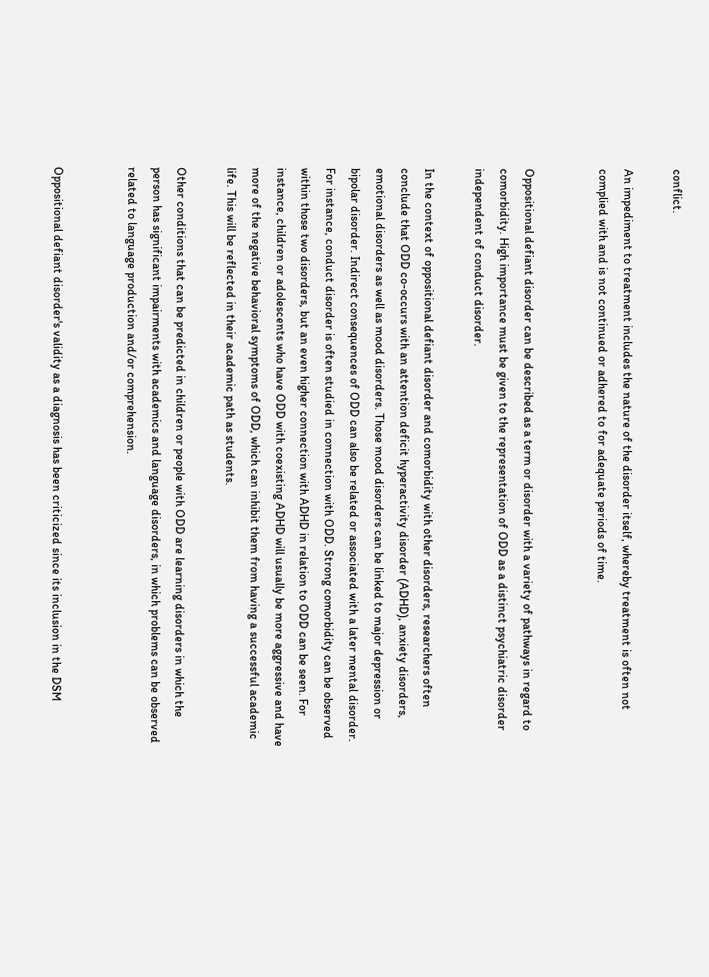conflict.

An impediment to treatment includes the nature of the disorder itself, whereby treatment is often not complied with and is not continued or adhered to for adequate periods of time.


Oppositional defiant disorder can be described as a term or disorder with a variety of pathways in regard to comorbidity. High importance must be given to the representation of ODD as a distinct psychiatric disorder independent of conduct disorder.

In the context of oppositional defiant disorder and comorbidity with other disorders, researchers often conclude that ODD co-occurs with an attention deficit hyperactivity disorder (ADHD), anxiety disorders, emotional disorders as well as mood disorders. Those mood disorders can be linked to major depression or bipolar disorder. Indirect consequences of ODD can also be related or associated with a later mental disorder. For instance, conduct disorder is often studied in connection with ODD. Strong comorbidity can be observed within those two disorders, but an even higher connection with ADHD in relation to ODD can be seen. For instance, children or adolescents who have ODD with coexisting ADHD will usually be more aggressive and have more of the negative behavioral symptoms of ODD, which can inhibit them from having a successful academic life. This will be reflected in their academic path as students.

Other conditions that can be predicted in children or people with ODD are learning disorders in which the person has significant impairments with academics and language disorders, in which problems can be observed related to language production and/or comprehension.


Oppositional defiant disorder's validity as a diagnosis has been criticized since its inclusion in the DSM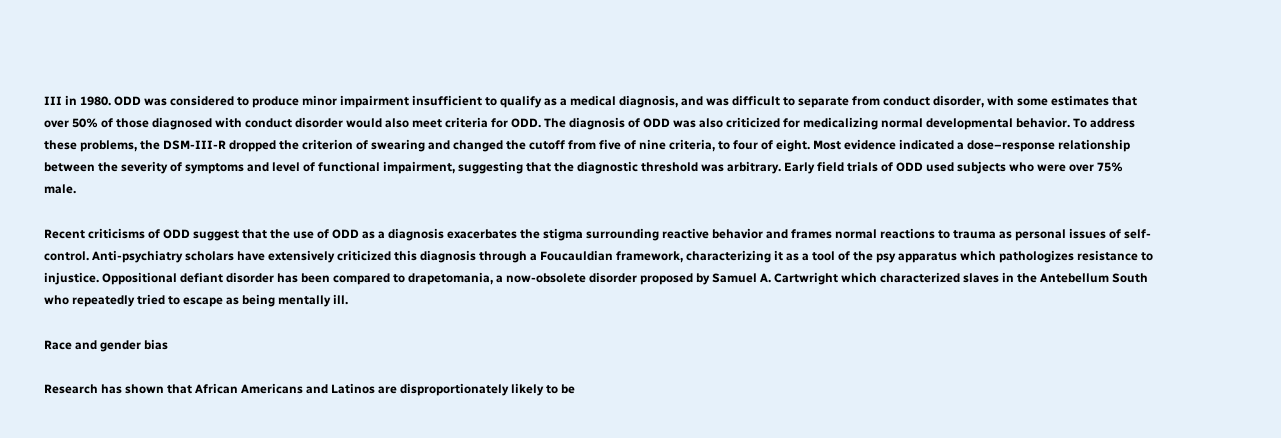III in 1980. ODD was considered to produce minor impairment insufficient to qualify as a medical diagnosis, and was difficult to separate from conduct disorder, with some estimates that over 50% of those diagnosed with conduct disorder would also meet criteria for ODD. The diagnosis of ODD was also criticized for medicalizing normal developmental behavior. To address these problems, the DSM-III-R dropped the criterion of swearing and changed the cutoff from five of nine criteria, to four of eight. Most evidence indicated a dose–response relationship between the severity of symptoms and level of functional impairment, suggesting that the diagnostic threshold was arbitrary. Early field trials of ODD used subjects who were over 75% male.

Recent criticisms of ODD suggest that the use of ODD as a diagnosis exacerbates the stigma surrounding reactive behavior and frames normal reactions to trauma as personal issues of self-control. Anti-psychiatry scholars have extensively criticized this diagnosis through a Foucauldian framework, characterizing it as a tool of the psy apparatus which pathologizes resistance to injustice. Oppositional defiant disorder has been compared to drapetomania, a now-obsolete disorder proposed by Samuel A. Cartwright which characterized slaves in the Antebellum South who repeatedly tried to escape as being mentally ill.

Race and gender bias

Research has shown that African Americans and Latinos are disproportionately likely to be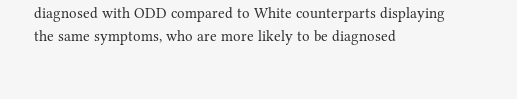diagnosed with ODD compared to White counterparts displaying the same symptoms, who are more likely to be diagnosed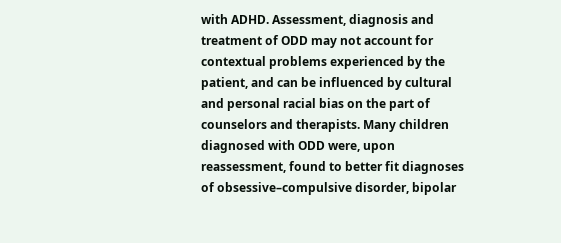with ADHD. Assessment, diagnosis and treatment of ODD may not account for contextual problems experienced by the patient, and can be influenced by cultural and personal racial bias on the part of counselors and therapists. Many children diagnosed with ODD were, upon reassessment, found to better fit diagnoses of obsessive–compulsive disorder, bipolar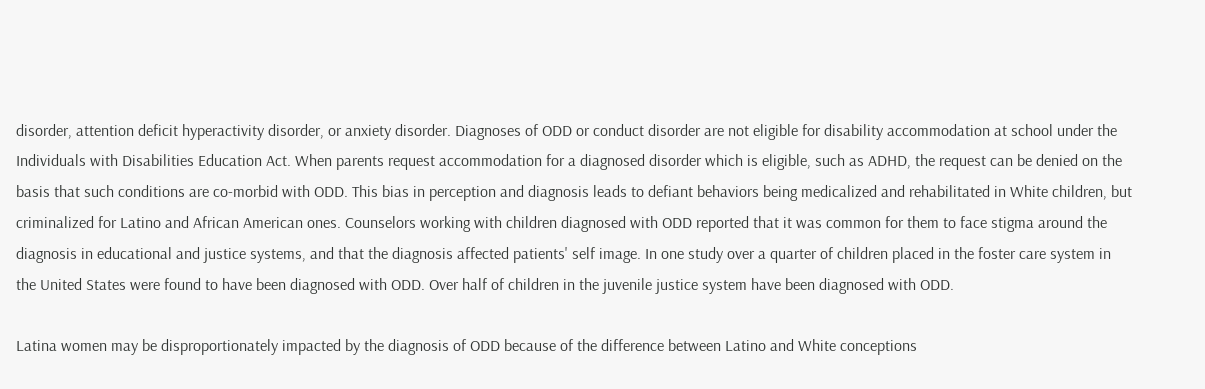disorder, attention deficit hyperactivity disorder, or anxiety disorder. Diagnoses of ODD or conduct disorder are not eligible for disability accommodation at school under the Individuals with Disabilities Education Act. When parents request accommodation for a diagnosed disorder which is eligible, such as ADHD, the request can be denied on the basis that such conditions are co-morbid with ODD. This bias in perception and diagnosis leads to defiant behaviors being medicalized and rehabilitated in White children, but criminalized for Latino and African American ones. Counselors working with children diagnosed with ODD reported that it was common for them to face stigma around the diagnosis in educational and justice systems, and that the diagnosis affected patients' self image. In one study over a quarter of children placed in the foster care system in the United States were found to have been diagnosed with ODD. Over half of children in the juvenile justice system have been diagnosed with ODD.

Latina women may be disproportionately impacted by the diagnosis of ODD because of the difference between Latino and White conceptions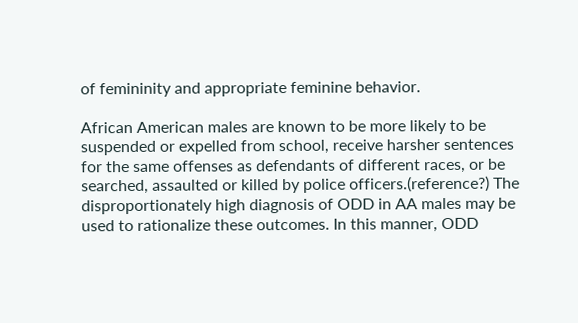of femininity and appropriate feminine behavior.

African American males are known to be more likely to be suspended or expelled from school, receive harsher sentences for the same offenses as defendants of different races, or be searched, assaulted or killed by police officers.(reference?) The disproportionately high diagnosis of ODD in AA males may be used to rationalize these outcomes. In this manner, ODD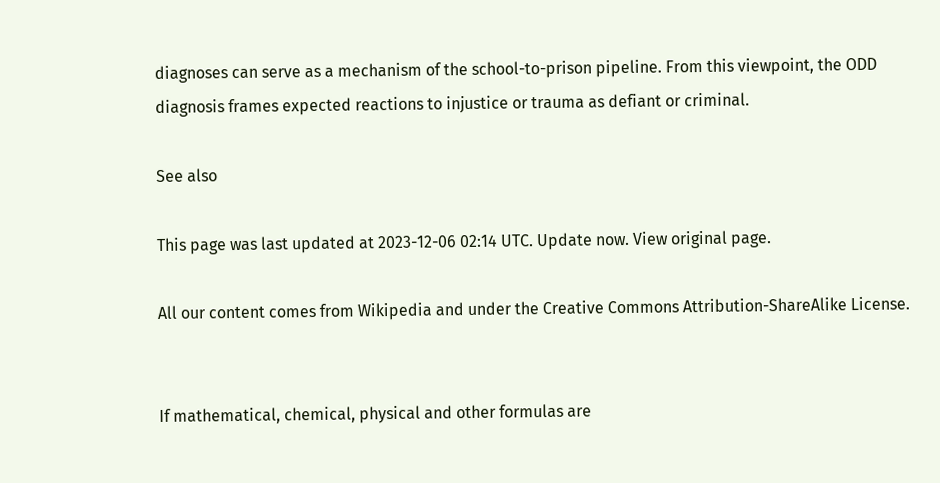diagnoses can serve as a mechanism of the school-to-prison pipeline. From this viewpoint, the ODD diagnosis frames expected reactions to injustice or trauma as defiant or criminal.

See also

This page was last updated at 2023-12-06 02:14 UTC. Update now. View original page.

All our content comes from Wikipedia and under the Creative Commons Attribution-ShareAlike License.


If mathematical, chemical, physical and other formulas are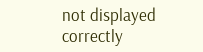not displayed correctly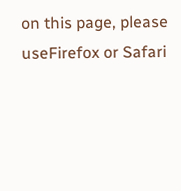on this page, please useFirefox or Safari